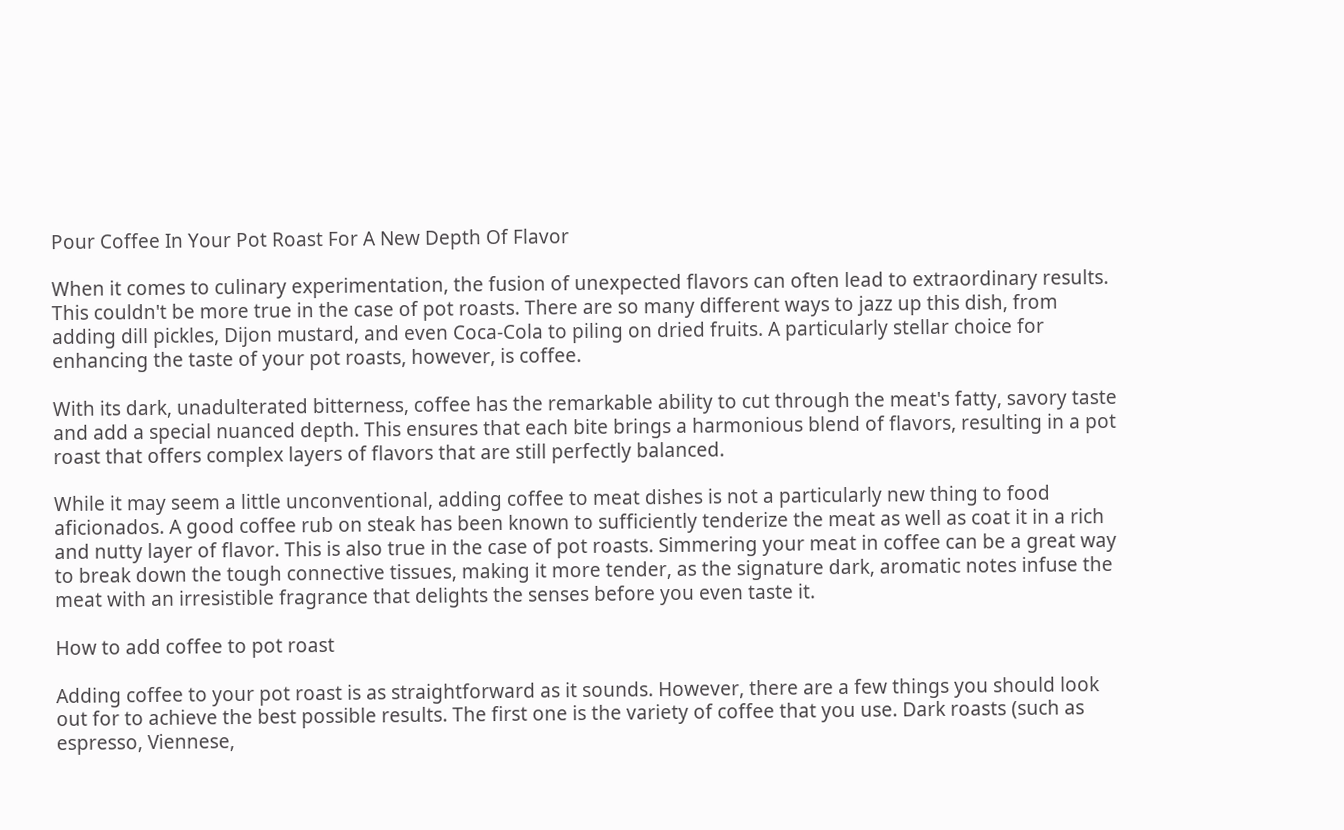Pour Coffee In Your Pot Roast For A New Depth Of Flavor

When it comes to culinary experimentation, the fusion of unexpected flavors can often lead to extraordinary results. This couldn't be more true in the case of pot roasts. There are so many different ways to jazz up this dish, from adding dill pickles, Dijon mustard, and even Coca-Cola to piling on dried fruits. A particularly stellar choice for enhancing the taste of your pot roasts, however, is coffee.

With its dark, unadulterated bitterness, coffee has the remarkable ability to cut through the meat's fatty, savory taste and add a special nuanced depth. This ensures that each bite brings a harmonious blend of flavors, resulting in a pot roast that offers complex layers of flavors that are still perfectly balanced.

While it may seem a little unconventional, adding coffee to meat dishes is not a particularly new thing to food aficionados. A good coffee rub on steak has been known to sufficiently tenderize the meat as well as coat it in a rich and nutty layer of flavor. This is also true in the case of pot roasts. Simmering your meat in coffee can be a great way to break down the tough connective tissues, making it more tender, as the signature dark, aromatic notes infuse the meat with an irresistible fragrance that delights the senses before you even taste it.

How to add coffee to pot roast

Adding coffee to your pot roast is as straightforward as it sounds. However, there are a few things you should look out for to achieve the best possible results. The first one is the variety of coffee that you use. Dark roasts (such as espresso, Viennese,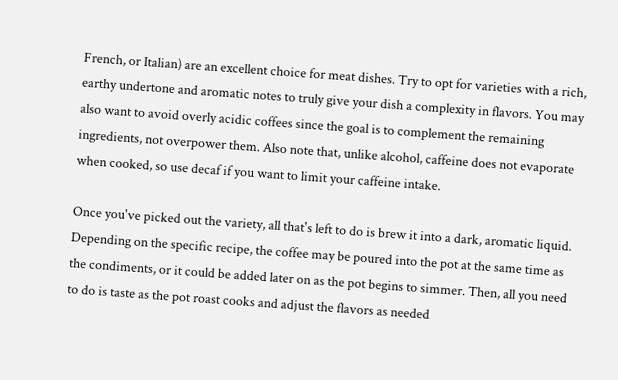French, or Italian) are an excellent choice for meat dishes. Try to opt for varieties with a rich, earthy undertone and aromatic notes to truly give your dish a complexity in flavors. You may also want to avoid overly acidic coffees since the goal is to complement the remaining ingredients, not overpower them. Also note that, unlike alcohol, caffeine does not evaporate when cooked, so use decaf if you want to limit your caffeine intake.

Once you've picked out the variety, all that's left to do is brew it into a dark, aromatic liquid. Depending on the specific recipe, the coffee may be poured into the pot at the same time as the condiments, or it could be added later on as the pot begins to simmer. Then, all you need to do is taste as the pot roast cooks and adjust the flavors as needed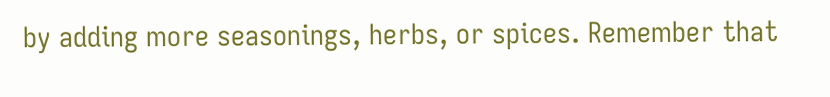by adding more seasonings, herbs, or spices. Remember that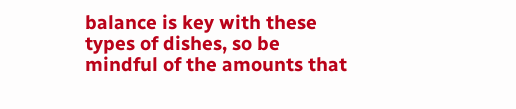balance is key with these types of dishes, so be mindful of the amounts that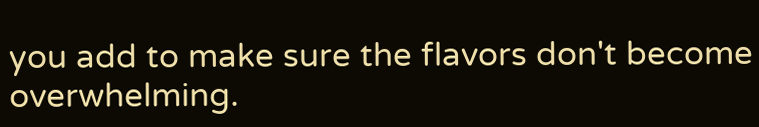you add to make sure the flavors don't become overwhelming.